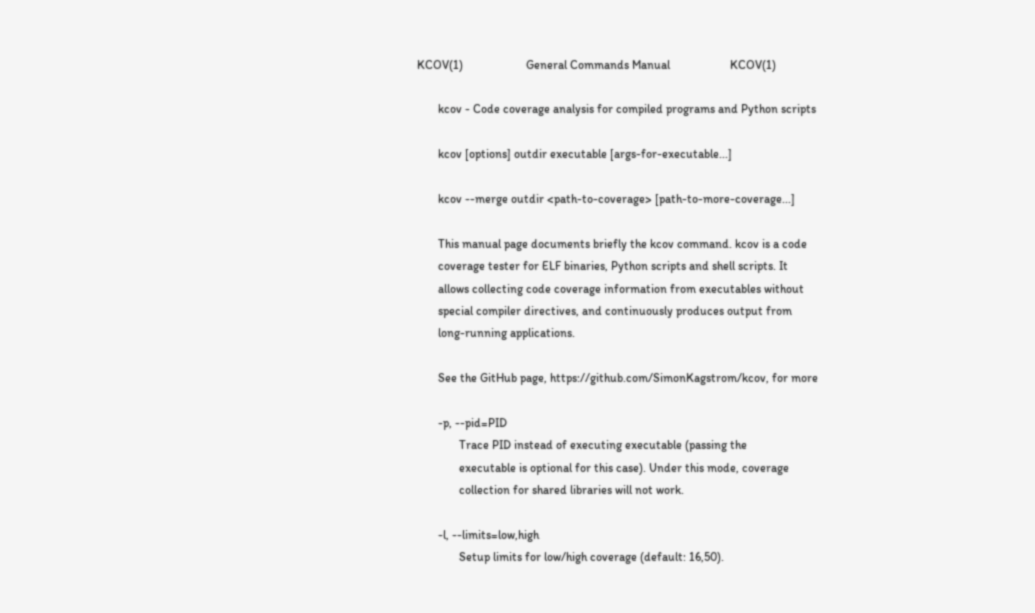KCOV(1)                     General Commands Manual                    KCOV(1)

       kcov - Code coverage analysis for compiled programs and Python scripts

       kcov [options] outdir executable [args-for-executable...]

       kcov --merge outdir <path-to-coverage> [path-to-more-coverage...]

       This manual page documents briefly the kcov command. kcov is a code
       coverage tester for ELF binaries, Python scripts and shell scripts. It
       allows collecting code coverage information from executables without
       special compiler directives, and continuously produces output from
       long-running applications.

       See the GitHub page, https://github.com/SimonKagstrom/kcov, for more

       -p, --pid=PID
              Trace PID instead of executing executable (passing the
              executable is optional for this case). Under this mode, coverage
              collection for shared libraries will not work.

       -l, --limits=low,high
              Setup limits for low/high coverage (default: 16,50).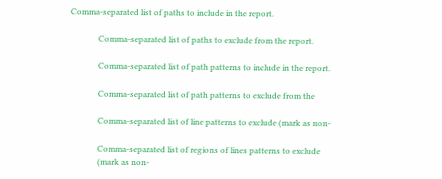Comma-separated list of paths to include in the report.

              Comma-separated list of paths to exclude from the report.

              Comma-separated list of path patterns to include in the report.

              Comma-separated list of path patterns to exclude from the

              Comma-separated list of line patterns to exclude (mark as non-

              Comma-separated list of regions of lines patterns to exclude
              (mark as non-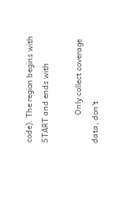code). The region begins with START and ends with

              Only collect coverage data, don't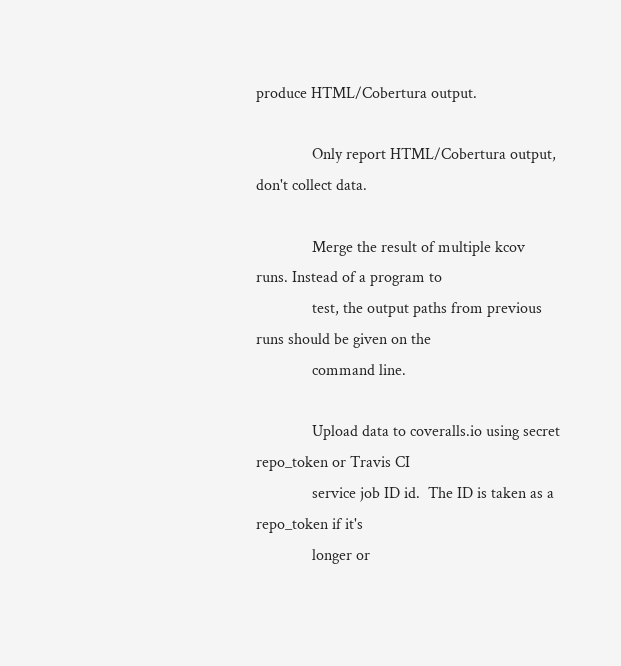produce HTML/Cobertura output.

              Only report HTML/Cobertura output, don't collect data.

              Merge the result of multiple kcov runs. Instead of a program to
              test, the output paths from previous runs should be given on the
              command line.

              Upload data to coveralls.io using secret repo_token or Travis CI
              service job ID id.  The ID is taken as a repo_token if it's
              longer or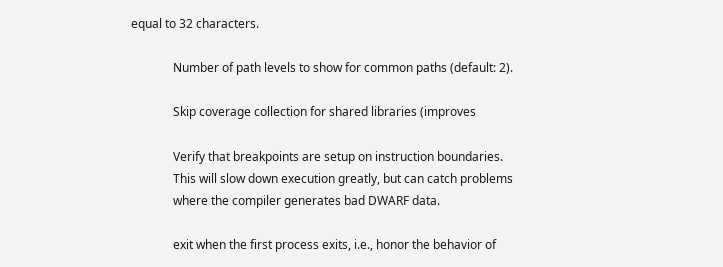equal to 32 characters.

              Number of path levels to show for common paths (default: 2).

              Skip coverage collection for shared libraries (improves

              Verify that breakpoints are setup on instruction boundaries.
              This will slow down execution greatly, but can catch problems
              where the compiler generates bad DWARF data.

              exit when the first process exits, i.e., honor the behavior of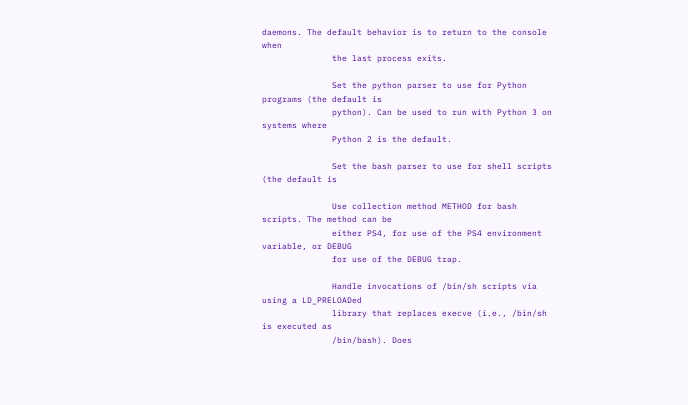daemons. The default behavior is to return to the console when
              the last process exits.

              Set the python parser to use for Python programs (the default is
              python). Can be used to run with Python 3 on systems where
              Python 2 is the default.

              Set the bash parser to use for shell scripts (the default is

              Use collection method METHOD for bash scripts. The method can be
              either PS4, for use of the PS4 environment variable, or DEBUG
              for use of the DEBUG trap.

              Handle invocations of /bin/sh scripts via using a LD_PRELOADed
              library that replaces execve (i.e., /bin/sh is executed as
              /bin/bash). Does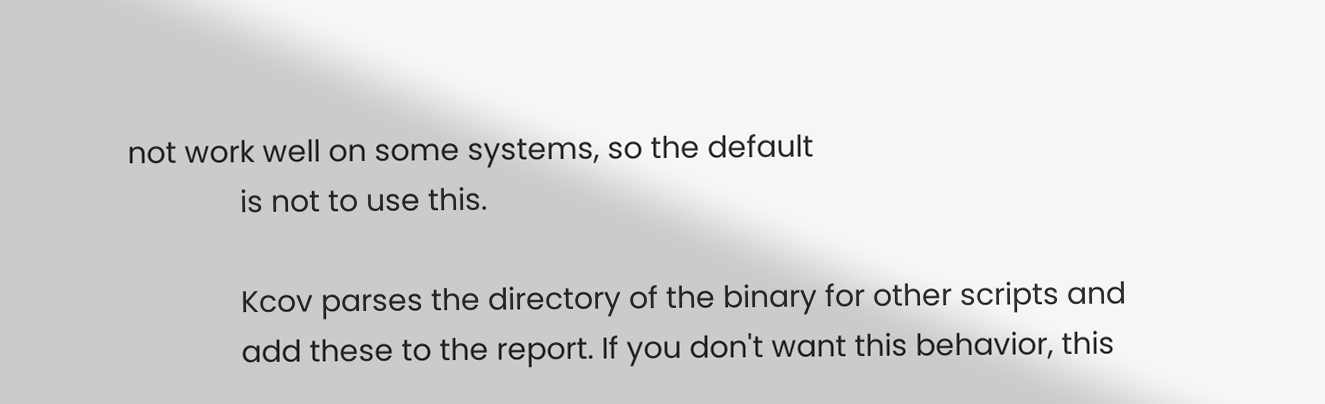not work well on some systems, so the default
              is not to use this.

              Kcov parses the directory of the binary for other scripts and
              add these to the report. If you don't want this behavior, this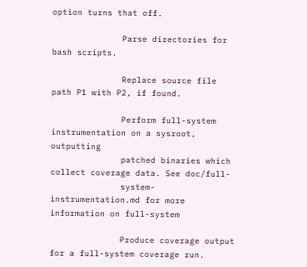option turns that off.

              Parse directories for bash scripts.

              Replace source file path P1 with P2, if found.

              Perform full-system instrumentation on a sysroot, outputting
              patched binaries which collect coverage data. See doc/full-
              system-instrumentation.md for more information on full-system

              Produce coverage output for a full-system coverage run.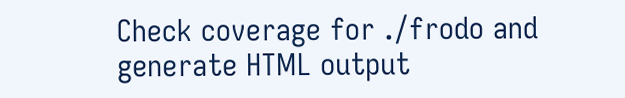Check coverage for ./frodo and generate HTML output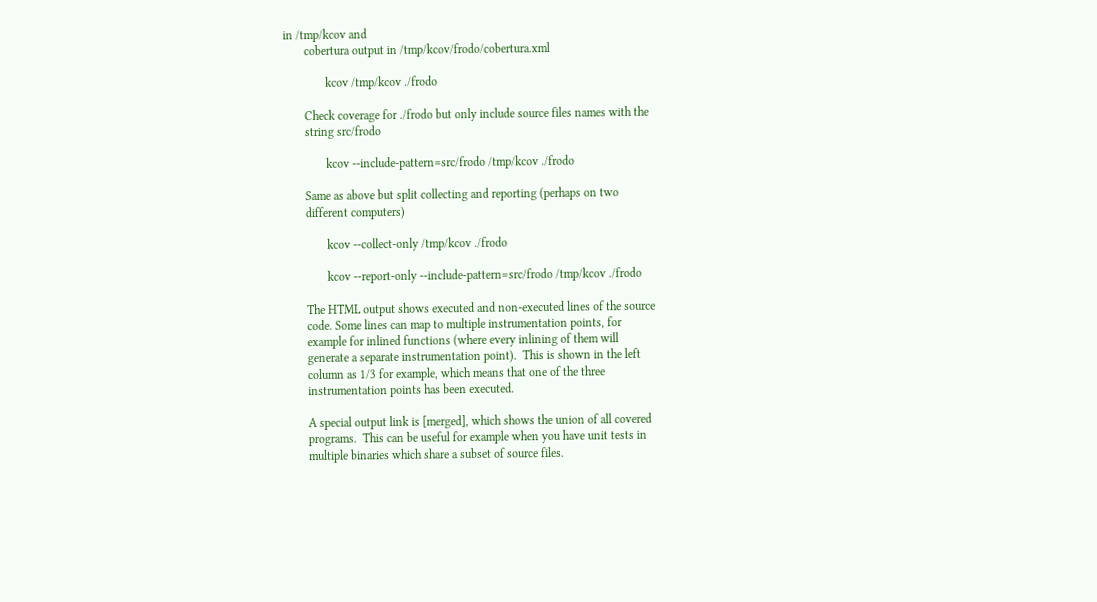in /tmp/kcov and
       cobertura output in /tmp/kcov/frodo/cobertura.xml

              kcov /tmp/kcov ./frodo

       Check coverage for ./frodo but only include source files names with the
       string src/frodo

              kcov --include-pattern=src/frodo /tmp/kcov ./frodo

       Same as above but split collecting and reporting (perhaps on two
       different computers)

              kcov --collect-only /tmp/kcov ./frodo

              kcov --report-only --include-pattern=src/frodo /tmp/kcov ./frodo

       The HTML output shows executed and non-executed lines of the source
       code. Some lines can map to multiple instrumentation points, for
       example for inlined functions (where every inlining of them will
       generate a separate instrumentation point).  This is shown in the left
       column as 1/3 for example, which means that one of the three
       instrumentation points has been executed.

       A special output link is [merged], which shows the union of all covered
       programs.  This can be useful for example when you have unit tests in
       multiple binaries which share a subset of source files.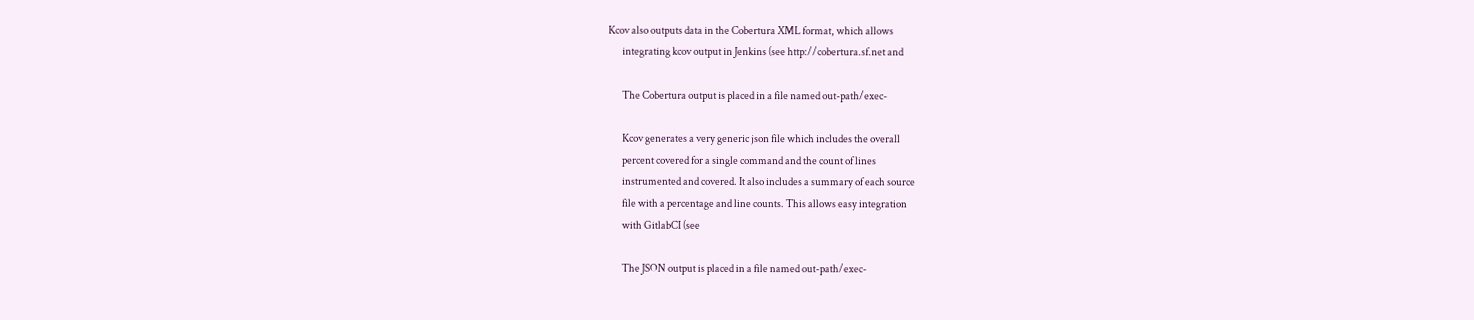Kcov also outputs data in the Cobertura XML format, which allows
       integrating kcov output in Jenkins (see http://cobertura.sf.net and

       The Cobertura output is placed in a file named out-path/exec-

       Kcov generates a very generic json file which includes the overall
       percent covered for a single command and the count of lines
       instrumented and covered. It also includes a summary of each source
       file with a percentage and line counts. This allows easy integration
       with GitlabCI (see

       The JSON output is placed in a file named out-path/exec-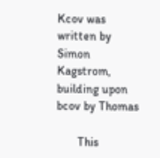Kcov was written by Simon Kagstrom, building upon bcov by Thomas

       This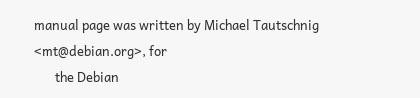manual page was written by Michael Tautschnig <mt@debian.org>, for
       the Debian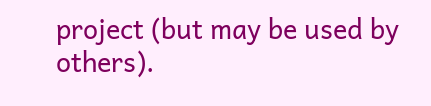project (but may be used by others).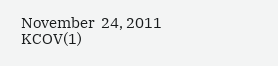November  24, 2011                       KCOV(1)